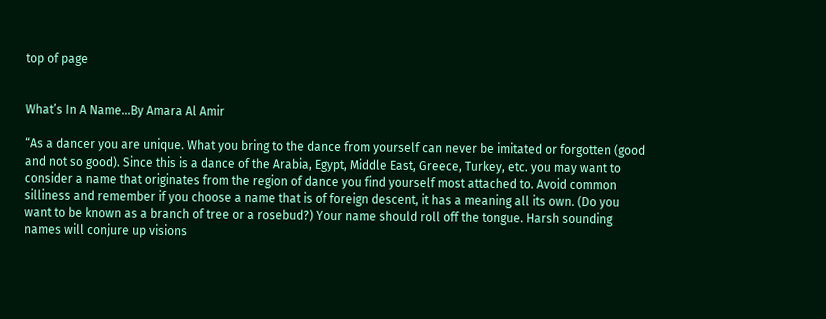top of page


What’s In A Name…By Amara Al Amir

“As a dancer you are unique. What you bring to the dance from yourself can never be imitated or forgotten (good and not so good). Since this is a dance of the Arabia, Egypt, Middle East, Greece, Turkey, etc. you may want to consider a name that originates from the region of dance you find yourself most attached to. Avoid common silliness and remember if you choose a name that is of foreign descent, it has a meaning all its own. (Do you want to be known as a branch of tree or a rosebud?) Your name should roll off the tongue. Harsh sounding names will conjure up visions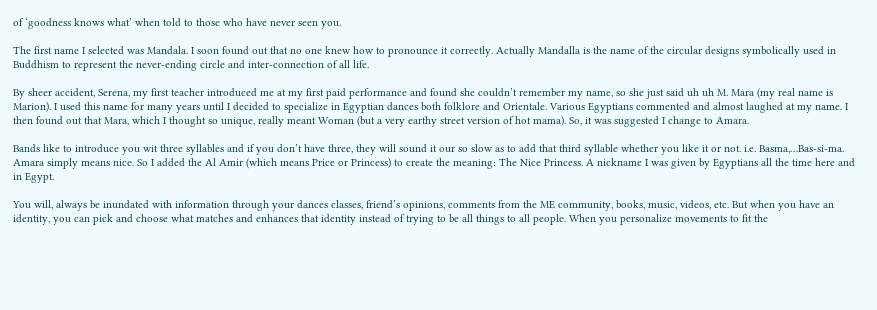of ‘goodness knows what’ when told to those who have never seen you.

The first name I selected was Mandala. I soon found out that no one knew how to pronounce it correctly. Actually Mandalla is the name of the circular designs symbolically used in Buddhism to represent the never-ending circle and inter-connection of all life.

By sheer accident, Serena, my first teacher introduced me at my first paid performance and found she couldn’t remember my name, so she just said uh uh M. Mara (my real name is Marion). I used this name for many years until I decided to specialize in Egyptian dances both folklore and Orientale. Various Egyptians commented and almost laughed at my name. I then found out that Mara, which I thought so unique, really meant Woman (but a very earthy street version of hot mama). So, it was suggested I change to Amara.

Bands like to introduce you wit three syllables and if you don’t have three, they will sound it our so slow as to add that third syllable whether you like it or not. i.e. Basma,…Bas-si-ma. Amara simply means nice. So I added the Al Amir (which means Price or Princess) to create the meaning: The Nice Princess. A nickname I was given by Egyptians all the time here and in Egypt.

You will, always be inundated with information through your dances classes, friend’s opinions, comments from the ME community, books, music, videos, etc. But when you have an identity, you can pick and choose what matches and enhances that identity instead of trying to be all things to all people. When you personalize movements to fit the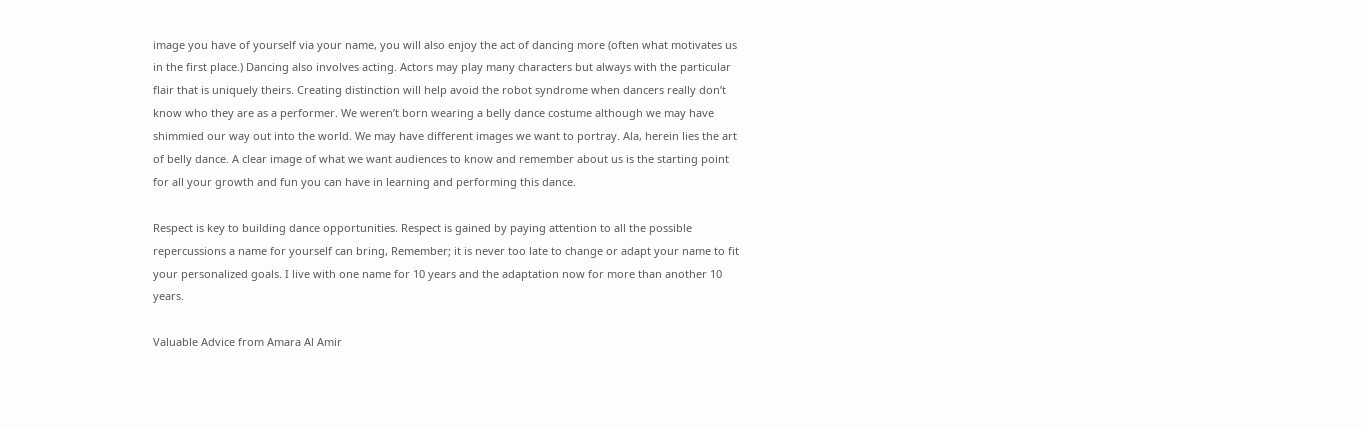image you have of yourself via your name, you will also enjoy the act of dancing more (often what motivates us in the first place.) Dancing also involves acting. Actors may play many characters but always with the particular flair that is uniquely theirs. Creating distinction will help avoid the robot syndrome when dancers really don’t know who they are as a performer. We weren’t born wearing a belly dance costume although we may have shimmied our way out into the world. We may have different images we want to portray. Ala, herein lies the art of belly dance. A clear image of what we want audiences to know and remember about us is the starting point for all your growth and fun you can have in learning and performing this dance.

Respect is key to building dance opportunities. Respect is gained by paying attention to all the possible repercussions a name for yourself can bring, Remember; it is never too late to change or adapt your name to fit your personalized goals. I live with one name for 10 years and the adaptation now for more than another 10 years.

Valuable Advice from Amara Al Amir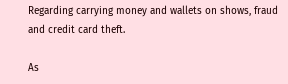Regarding carrying money and wallets on shows, fraud and credit card theft.

As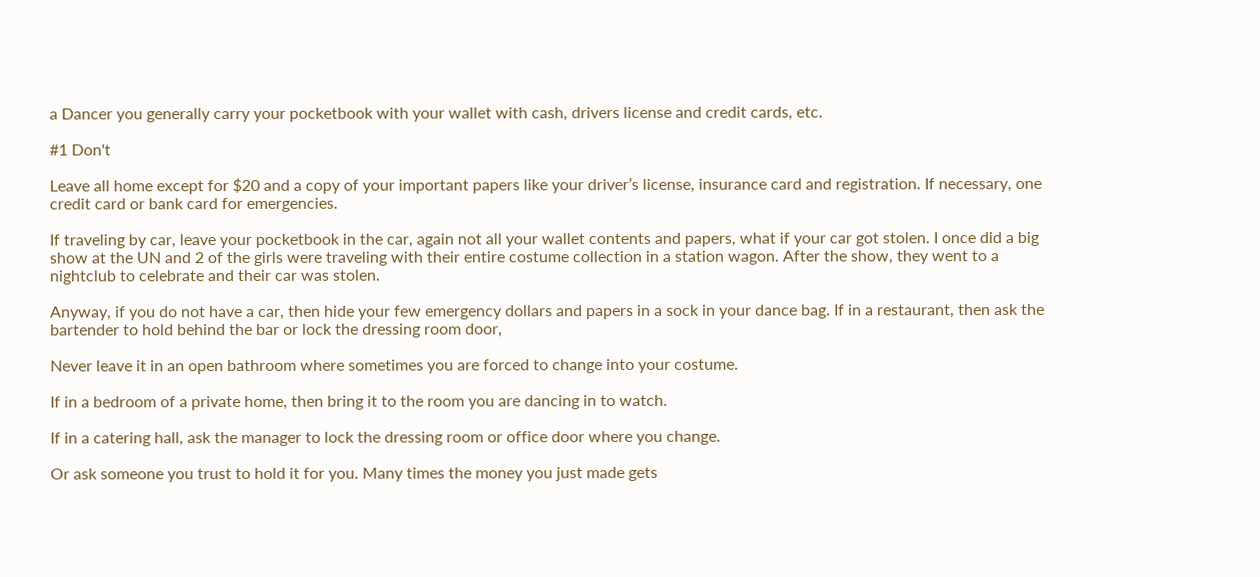a Dancer you generally carry your pocketbook with your wallet with cash, drivers license and credit cards, etc.

#1 Don't

Leave all home except for $20 and a copy of your important papers like your driver’s license, insurance card and registration. If necessary, one credit card or bank card for emergencies.

If traveling by car, leave your pocketbook in the car, again not all your wallet contents and papers, what if your car got stolen. I once did a big show at the UN and 2 of the girls were traveling with their entire costume collection in a station wagon. After the show, they went to a nightclub to celebrate and their car was stolen.

Anyway, if you do not have a car, then hide your few emergency dollars and papers in a sock in your dance bag. If in a restaurant, then ask the bartender to hold behind the bar or lock the dressing room door,

Never leave it in an open bathroom where sometimes you are forced to change into your costume.

If in a bedroom of a private home, then bring it to the room you are dancing in to watch.

If in a catering hall, ask the manager to lock the dressing room or office door where you change.

Or ask someone you trust to hold it for you. Many times the money you just made gets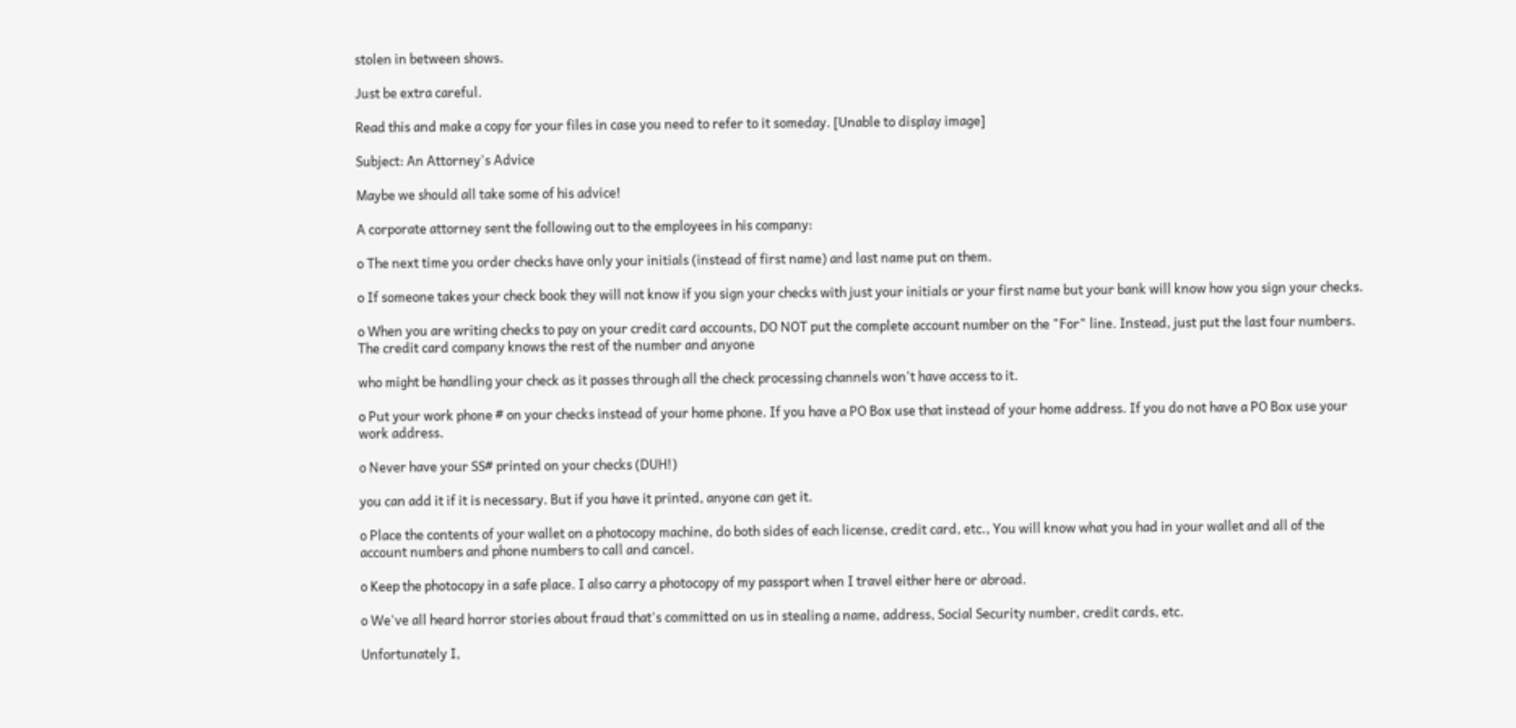stolen in between shows.

Just be extra careful.

Read this and make a copy for your files in case you need to refer to it someday. [Unable to display image]

Subject: An Attorney's Advice

Maybe we should all take some of his advice!

A corporate attorney sent the following out to the employees in his company:

o The next time you order checks have only your initials (instead of first name) and last name put on them.

o If someone takes your check book they will not know if you sign your checks with just your initials or your first name but your bank will know how you sign your checks.

o When you are writing checks to pay on your credit card accounts, DO NOT put the complete account number on the "For" line. Instead, just put the last four numbers. The credit card company knows the rest of the number and anyone

who might be handling your check as it passes through all the check processing channels won't have access to it.

o Put your work phone # on your checks instead of your home phone. If you have a PO Box use that instead of your home address. If you do not have a PO Box use your work address.

o Never have your SS# printed on your checks (DUH!)

you can add it if it is necessary. But if you have it printed, anyone can get it.

o Place the contents of your wallet on a photocopy machine, do both sides of each license, credit card, etc., You will know what you had in your wallet and all of the account numbers and phone numbers to call and cancel.

o Keep the photocopy in a safe place. I also carry a photocopy of my passport when I travel either here or abroad.

o We've all heard horror stories about fraud that's committed on us in stealing a name, address, Social Security number, credit cards, etc.

Unfortunately I,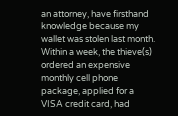an attorney, have firsthand knowledge because my wallet was stolen last month. Within a week, the thieve(s) ordered an expensive monthly cell phone package, applied for a VISA credit card, had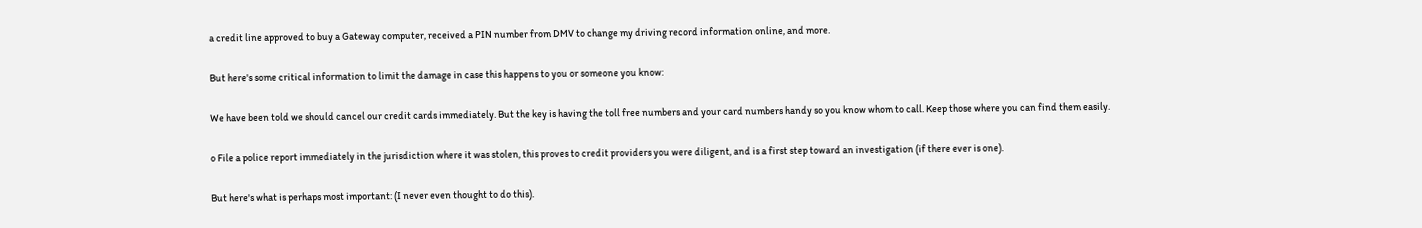a credit line approved to buy a Gateway computer, received a PIN number from DMV to change my driving record information online, and more.

But here's some critical information to limit the damage in case this happens to you or someone you know:

We have been told we should cancel our credit cards immediately. But the key is having the toll free numbers and your card numbers handy so you know whom to call. Keep those where you can find them easily.

o File a police report immediately in the jurisdiction where it was stolen, this proves to credit providers you were diligent, and is a first step toward an investigation (if there ever is one).

But here's what is perhaps most important: (I never even thought to do this).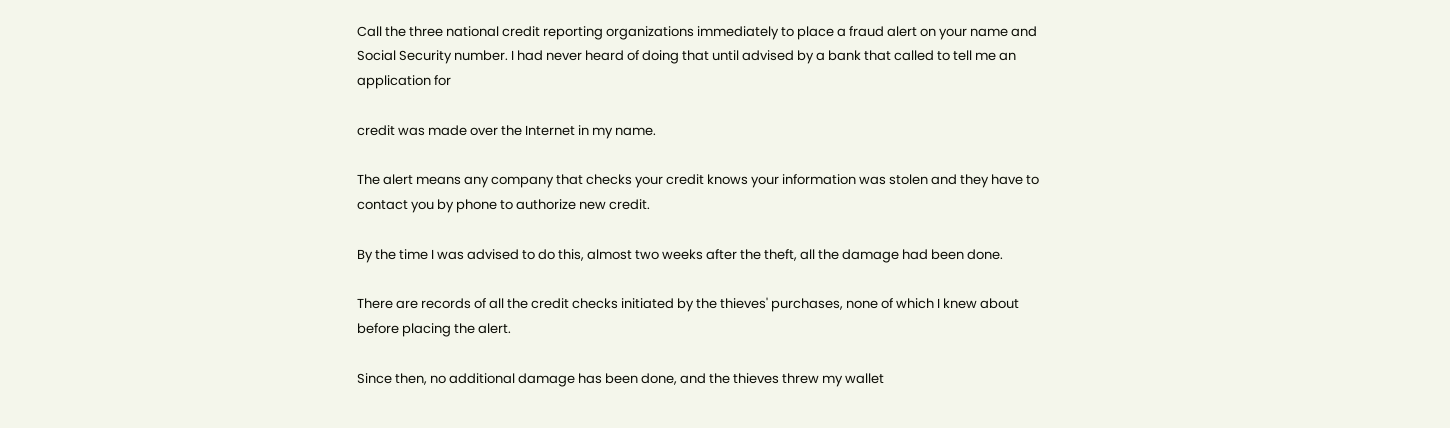Call the three national credit reporting organizations immediately to place a fraud alert on your name and Social Security number. I had never heard of doing that until advised by a bank that called to tell me an application for

credit was made over the Internet in my name.

The alert means any company that checks your credit knows your information was stolen and they have to contact you by phone to authorize new credit.

By the time I was advised to do this, almost two weeks after the theft, all the damage had been done.

There are records of all the credit checks initiated by the thieves' purchases, none of which I knew about before placing the alert.

Since then, no additional damage has been done, and the thieves threw my wallet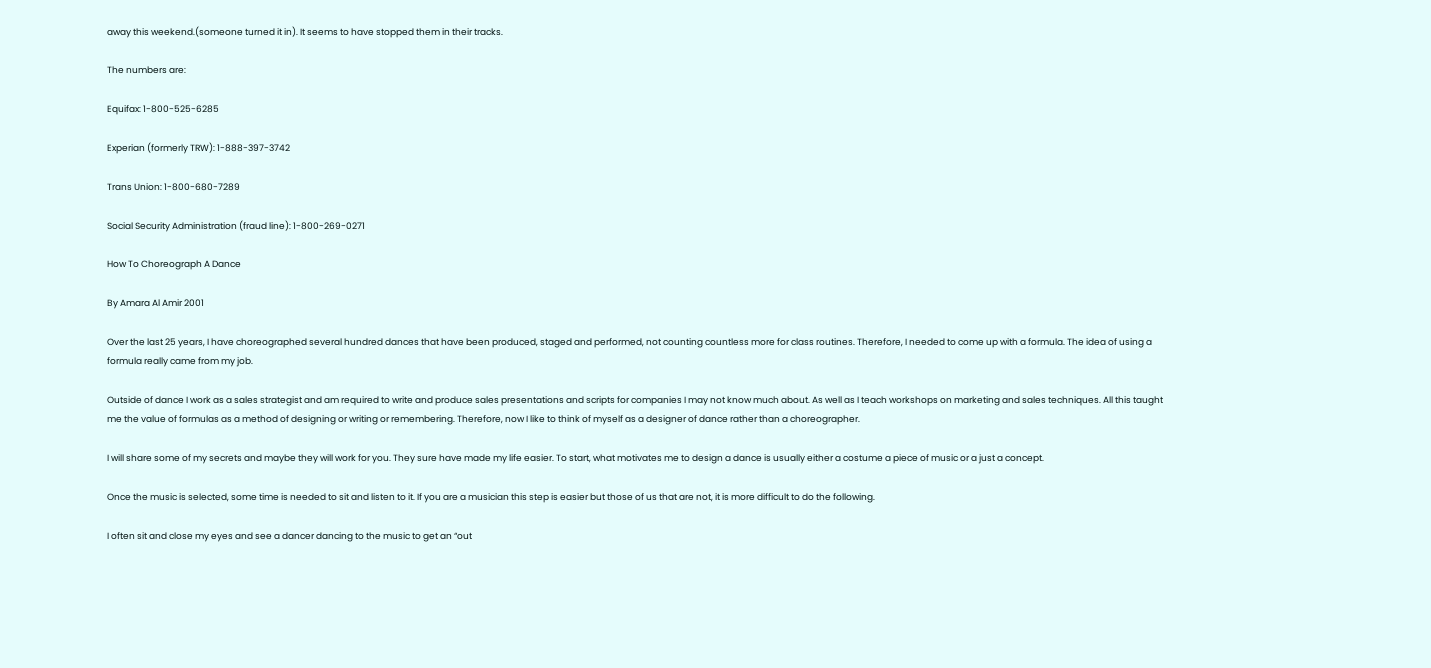away this weekend.(someone turned it in). It seems to have stopped them in their tracks.

The numbers are:

Equifax: 1-800-525-6285

Experian (formerly TRW): 1-888-397-3742

Trans Union: 1-800-680-7289

Social Security Administration (fraud line): 1-800-269-0271

How To Choreograph A Dance

By Amara Al Amir 2001

Over the last 25 years, I have choreographed several hundred dances that have been produced, staged and performed, not counting countless more for class routines. Therefore, I needed to come up with a formula. The idea of using a formula really came from my job.

Outside of dance I work as a sales strategist and am required to write and produce sales presentations and scripts for companies I may not know much about. As well as I teach workshops on marketing and sales techniques. All this taught me the value of formulas as a method of designing or writing or remembering. Therefore, now I like to think of myself as a designer of dance rather than a choreographer.

I will share some of my secrets and maybe they will work for you. They sure have made my life easier. To start, what motivates me to design a dance is usually either a costume a piece of music or a just a concept.

Once the music is selected, some time is needed to sit and listen to it. If you are a musician this step is easier but those of us that are not, it is more difficult to do the following.

I often sit and close my eyes and see a dancer dancing to the music to get an “out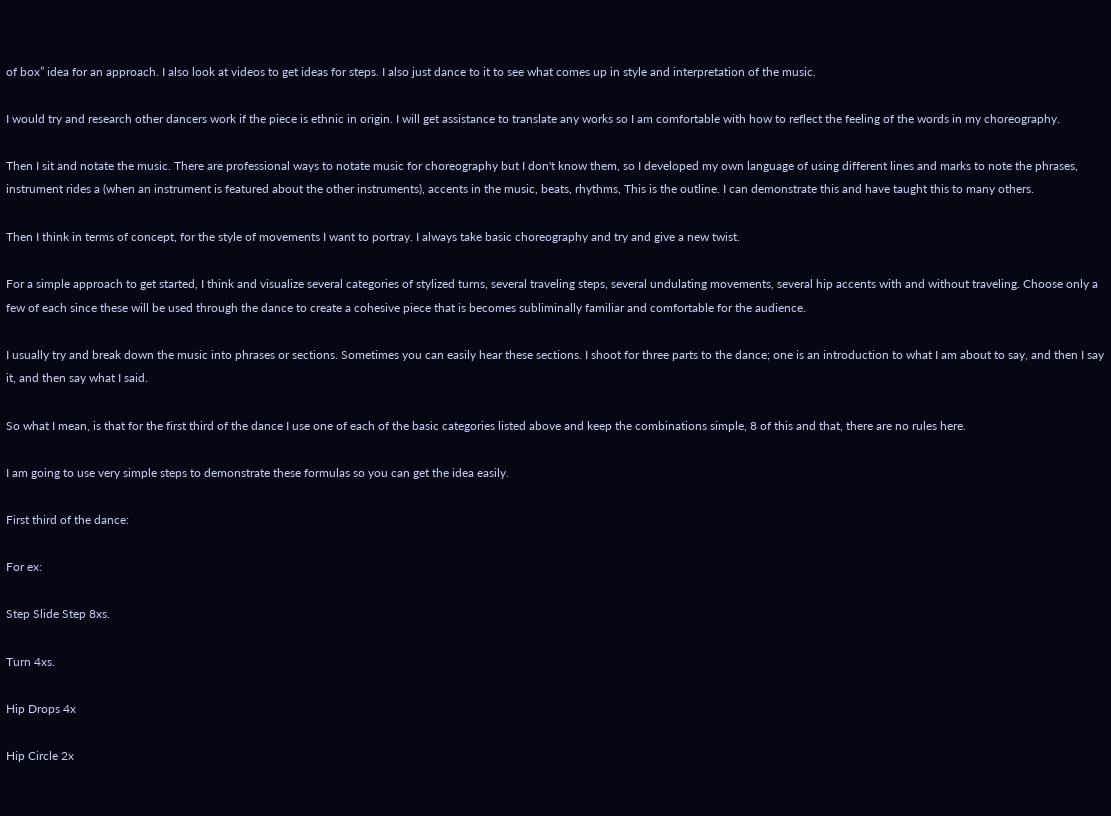of box” idea for an approach. I also look at videos to get ideas for steps. I also just dance to it to see what comes up in style and interpretation of the music.

I would try and research other dancers work if the piece is ethnic in origin. I will get assistance to translate any works so I am comfortable with how to reflect the feeling of the words in my choreography.

Then I sit and notate the music. There are professional ways to notate music for choreography but I don't know them, so I developed my own language of using different lines and marks to note the phrases, instrument rides a (when an instrument is featured about the other instruments), accents in the music, beats, rhythms, This is the outline. I can demonstrate this and have taught this to many others.

Then I think in terms of concept, for the style of movements I want to portray. I always take basic choreography and try and give a new twist.

For a simple approach to get started, I think and visualize several categories of stylized turns, several traveling steps, several undulating movements, several hip accents with and without traveling. Choose only a few of each since these will be used through the dance to create a cohesive piece that is becomes subliminally familiar and comfortable for the audience.

I usually try and break down the music into phrases or sections. Sometimes you can easily hear these sections. I shoot for three parts to the dance; one is an introduction to what I am about to say, and then I say it, and then say what I said.

So what I mean, is that for the first third of the dance I use one of each of the basic categories listed above and keep the combinations simple, 8 of this and that, there are no rules here.

I am going to use very simple steps to demonstrate these formulas so you can get the idea easily.

First third of the dance:

For ex:

Step Slide Step 8xs.

Turn 4xs.

Hip Drops 4x

Hip Circle 2x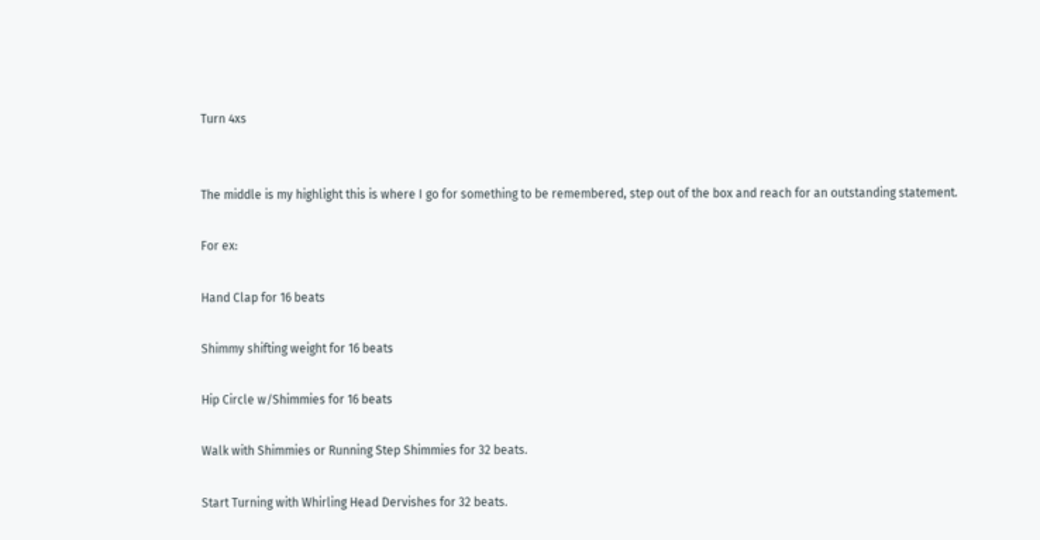Turn 4xs


The middle is my highlight this is where I go for something to be remembered, step out of the box and reach for an outstanding statement.

For ex:

Hand Clap for 16 beats

Shimmy shifting weight for 16 beats

Hip Circle w/Shimmies for 16 beats

Walk with Shimmies or Running Step Shimmies for 32 beats.

Start Turning with Whirling Head Dervishes for 32 beats.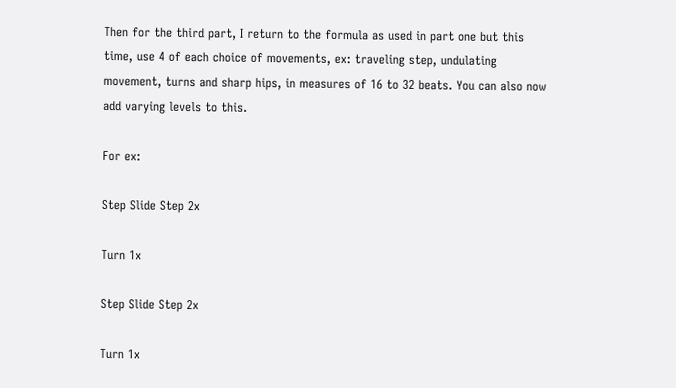Then for the third part, I return to the formula as used in part one but this time, use 4 of each choice of movements, ex: traveling step, undulating movement, turns and sharp hips, in measures of 16 to 32 beats. You can also now add varying levels to this.

For ex:

Step Slide Step 2x

Turn 1x

Step Slide Step 2x

Turn 1x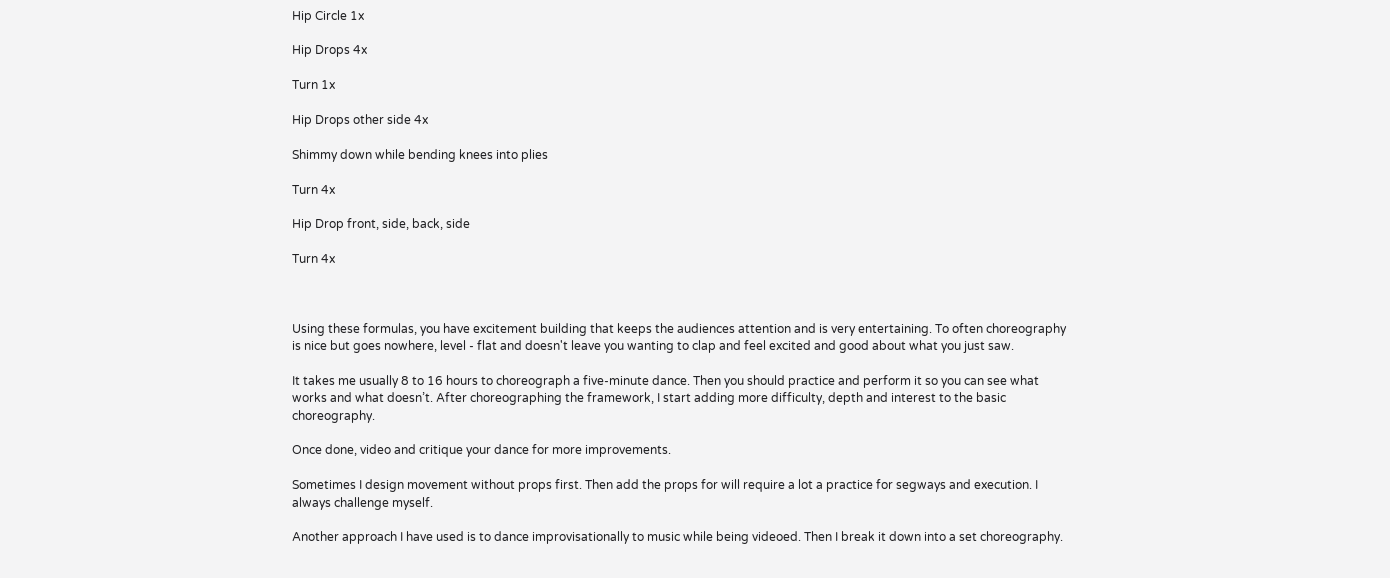Hip Circle 1x

Hip Drops 4x

Turn 1x

Hip Drops other side 4x

Shimmy down while bending knees into plies

Turn 4x

Hip Drop front, side, back, side

Turn 4x



Using these formulas, you have excitement building that keeps the audiences attention and is very entertaining. To often choreography is nice but goes nowhere, level - flat and doesn't leave you wanting to clap and feel excited and good about what you just saw.

It takes me usually 8 to 16 hours to choreograph a five-minute dance. Then you should practice and perform it so you can see what works and what doesn’t. After choreographing the framework, I start adding more difficulty, depth and interest to the basic choreography.

Once done, video and critique your dance for more improvements.

Sometimes I design movement without props first. Then add the props for will require a lot a practice for segways and execution. I always challenge myself.

Another approach I have used is to dance improvisationally to music while being videoed. Then I break it down into a set choreography.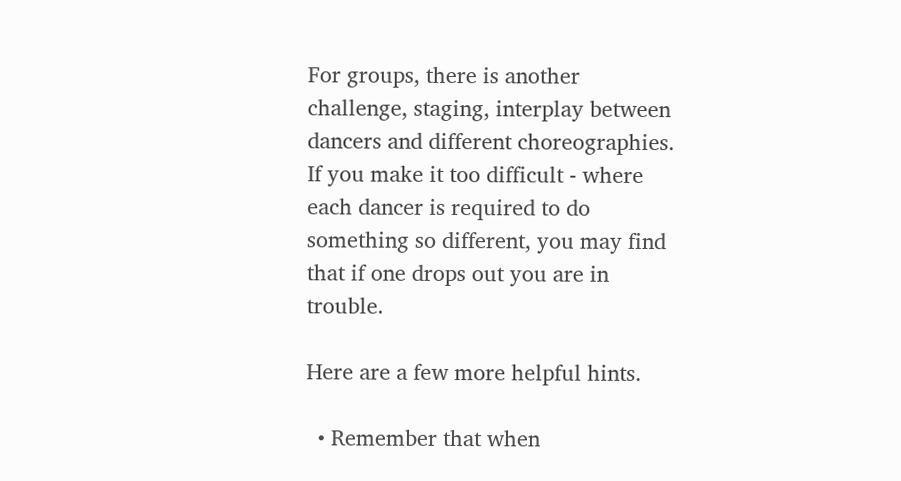For groups, there is another challenge, staging, interplay between dancers and different choreographies. If you make it too difficult - where each dancer is required to do something so different, you may find that if one drops out you are in trouble.

Here are a few more helpful hints.

  • Remember that when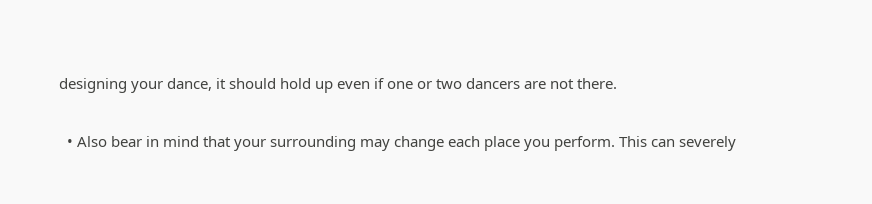designing your dance, it should hold up even if one or two dancers are not there.

  • Also bear in mind that your surrounding may change each place you perform. This can severely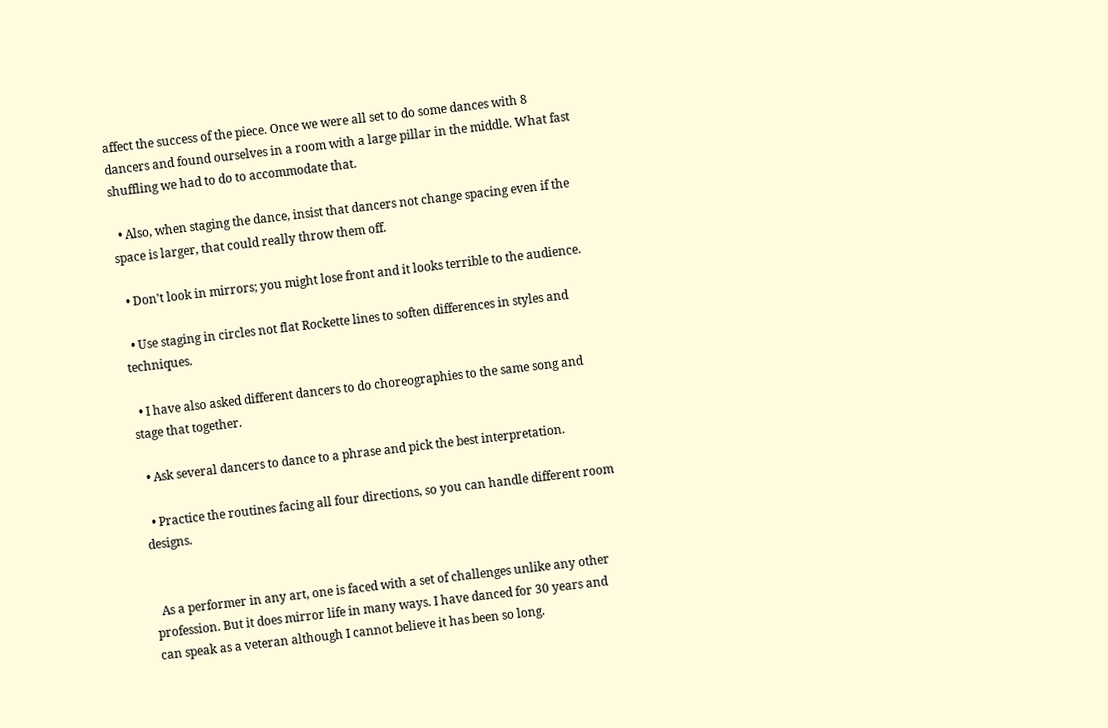affect the success of the piece. Once we were all set to do some dances with 8 dancers and found ourselves in a room with a large pillar in the middle. What fast shuffling we had to do to accommodate that.

  • Also, when staging the dance, insist that dancers not change spacing even if the space is larger, that could really throw them off.

  • Don't look in mirrors; you might lose front and it looks terrible to the audience.

  • Use staging in circles not flat Rockette lines to soften differences in styles and techniques.

  • I have also asked different dancers to do choreographies to the same song and stage that together.

  • Ask several dancers to dance to a phrase and pick the best interpretation.

  • Practice the routines facing all four directions, so you can handle different room designs.


  As a performer in any art, one is faced with a set of challenges unlike any other profession. But it does mirror life in many ways. I have danced for 30 years and can speak as a veteran although I cannot believe it has been so long.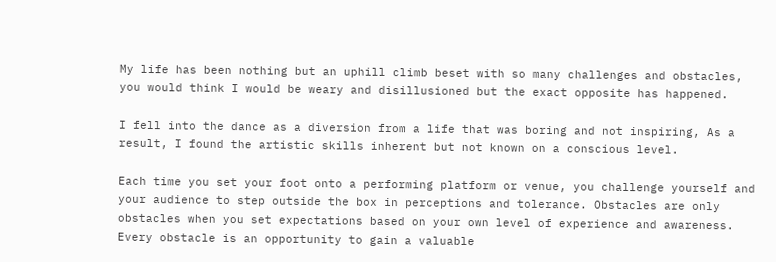My life has been nothing but an uphill climb beset with so many challenges and obstacles, you would think I would be weary and disillusioned but the exact opposite has happened.

I fell into the dance as a diversion from a life that was boring and not inspiring, As a result, I found the artistic skills inherent but not known on a conscious level.

Each time you set your foot onto a performing platform or venue, you challenge yourself and your audience to step outside the box in perceptions and tolerance. Obstacles are only obstacles when you set expectations based on your own level of experience and awareness. Every obstacle is an opportunity to gain a valuable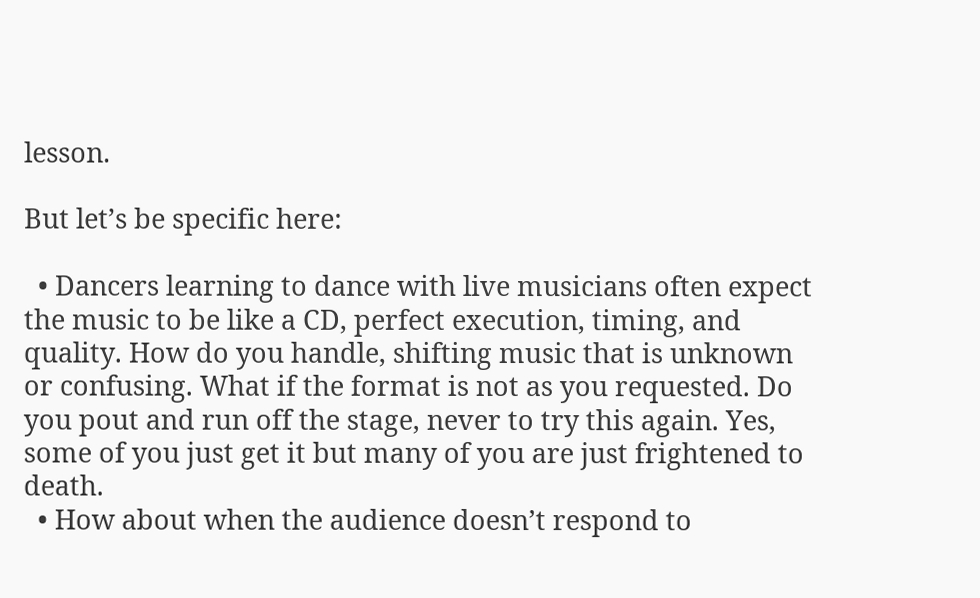lesson.

But let’s be specific here:

  • Dancers learning to dance with live musicians often expect the music to be like a CD, perfect execution, timing, and quality. How do you handle, shifting music that is unknown or confusing. What if the format is not as you requested. Do you pout and run off the stage, never to try this again. Yes, some of you just get it but many of you are just frightened to death.
  • How about when the audience doesn’t respond to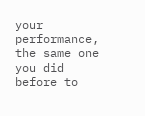your performance, the same one you did before to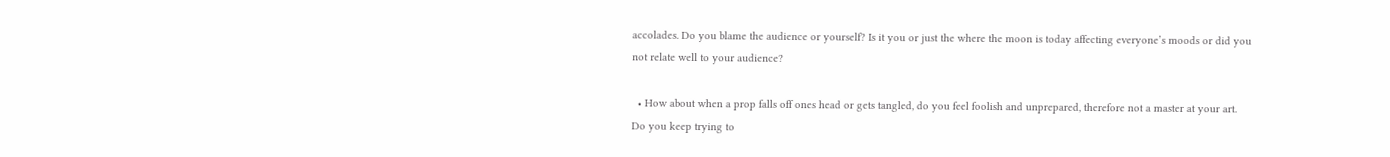accolades. Do you blame the audience or yourself? Is it you or just the where the moon is today affecting everyone’s moods or did you not relate well to your audience?

  • How about when a prop falls off ones head or gets tangled, do you feel foolish and unprepared, therefore not a master at your art. Do you keep trying to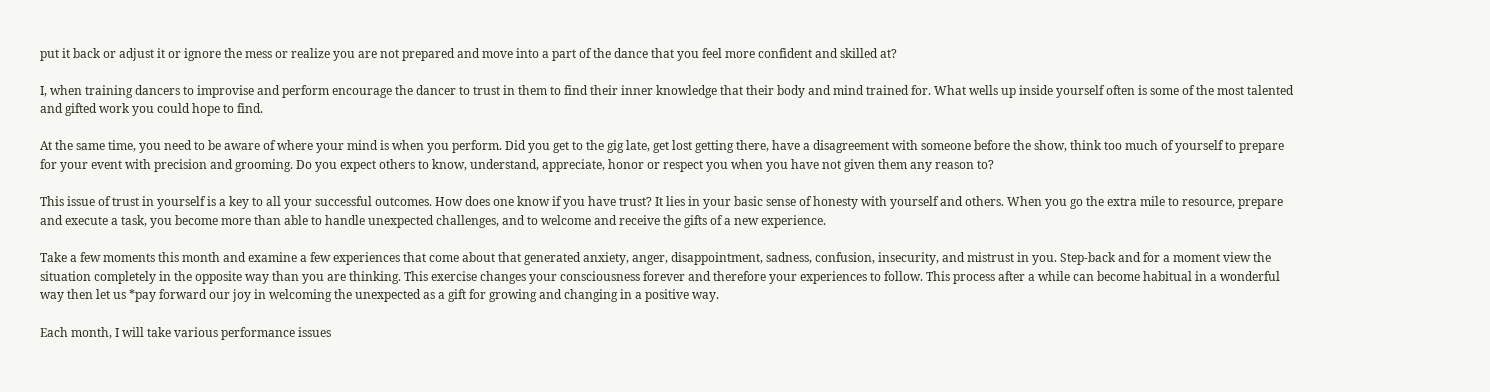put it back or adjust it or ignore the mess or realize you are not prepared and move into a part of the dance that you feel more confident and skilled at?

I, when training dancers to improvise and perform encourage the dancer to trust in them to find their inner knowledge that their body and mind trained for. What wells up inside yourself often is some of the most talented and gifted work you could hope to find.

At the same time, you need to be aware of where your mind is when you perform. Did you get to the gig late, get lost getting there, have a disagreement with someone before the show, think too much of yourself to prepare for your event with precision and grooming. Do you expect others to know, understand, appreciate, honor or respect you when you have not given them any reason to?

This issue of trust in yourself is a key to all your successful outcomes. How does one know if you have trust? It lies in your basic sense of honesty with yourself and others. When you go the extra mile to resource, prepare and execute a task, you become more than able to handle unexpected challenges, and to welcome and receive the gifts of a new experience.

Take a few moments this month and examine a few experiences that come about that generated anxiety, anger, disappointment, sadness, confusion, insecurity, and mistrust in you. Step-back and for a moment view the situation completely in the opposite way than you are thinking. This exercise changes your consciousness forever and therefore your experiences to follow. This process after a while can become habitual in a wonderful way then let us *pay forward our joy in welcoming the unexpected as a gift for growing and changing in a positive way.

Each month, I will take various performance issues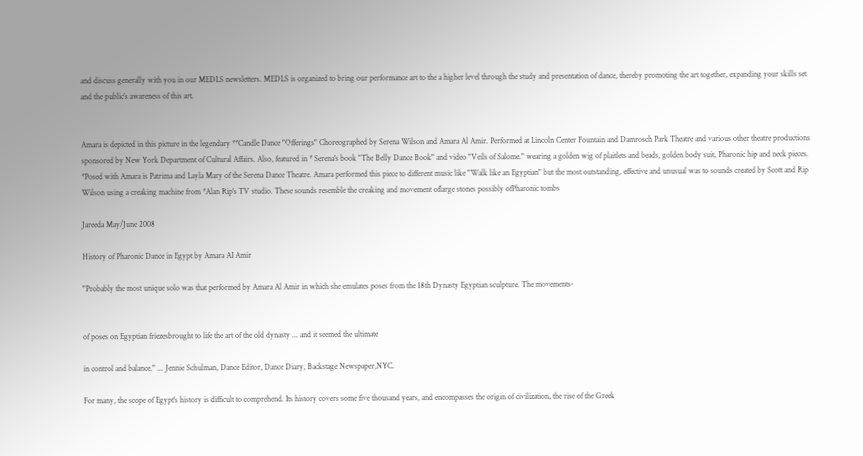and discuss generally with you in our MEDLS newsletters. MEDLS is organized to bring our performance art to the a higher level through the study and presentation of dance, thereby promoting the art together, expanding your skills set and the public’s awareness of this art.


Amara is depicted in this picture in the legendary **Candle Dance "Offerings" Choreographed by Serena Wilson and Amara Al Amir. Performed at Lincoln Center Fountain and Damrosch Park Theatre and various other theatre productions sponsored by New York Department of Cultural Affairs. Also, featured in * Serena's book "The Belly Dance Book" and video "Veils of Salome." wearing a golden wig of plaitlets and beads, golden body suit, Pharonic hip and neck pieces. *Posed with Amara is Patrima and Layla Mary of the Serena Dance Theatre. Amara performed this piece to different music like "Walk like an Egyptian" but the most outstanding, effective and unusual was to sounds created by Scott and Rip Wilson using a creaking machine from *Alan Rip's TV studio. These sounds resemble the creaking and movement oflarge stones possibly ofPharonic tombs

Jareeda May/June 2008

History of Pharonic Dance in Egypt by Amara AI Amir

"Probably the most unique solo was that performed by Amara Al Amir in which she emulates poses from the 18th Dynasty Egyptian sculpture. The movements-


of poses on Egyptian friezesbrought to life the art of the old dynasty ... and it seemed the ultimate

in control and balance." ... Jennie Schulman, Dance Editor, Dance Diary, Backstage Newspaper,NYC.

For many, the scope of Egypt's history is difficult to comprehend. Its history covers some five thousand years, and encompasses the origin of civilization, the rise of the Greek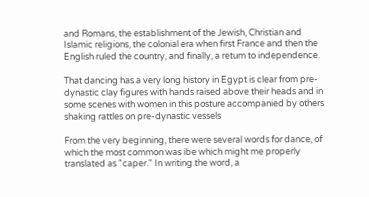and Romans, the establishment of the Jewish, Christian and Islamic religions, the colonial era when first France and then the English ruled the country, and finally, a retum to independence.

That dancing has a very long history in Egypt is clear from pre-dynastic clay figures with hands raised above their heads and in some scenes with women in this posture accompanied by others shaking rattles on pre-dynastic vessels

From the very beginning, there were several words for dance, of which the most common was ibe which might me properly translated as "caper." In writing the word, a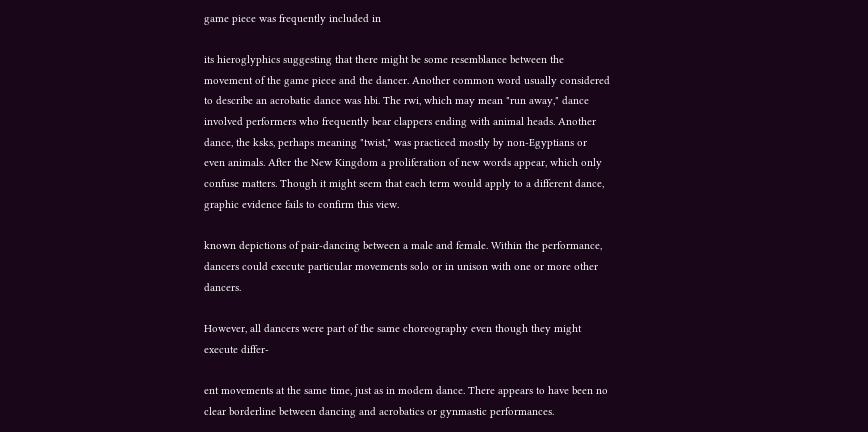game piece was frequently included in

its hieroglyphics suggesting that there might be some resemblance between the movement of the game piece and the dancer. Another common word usually considered to describe an acrobatic dance was hbi. The rwi, which may mean "run away," dance involved performers who frequently bear clappers ending with animal heads. Another dance, the ksks, perhaps meaning "twist," was practiced mostly by non-Egyptians or even animals. After the New Kingdom a proliferation of new words appear, which only confuse matters. Though it might seem that each term would apply to a different dance, graphic evidence fails to confirm this view.

known depictions of pair-dancing between a male and female. Within the performance, dancers could execute particular movements solo or in unison with one or more other dancers.

However, all dancers were part of the same choreography even though they might execute differ-

ent movements at the same time, just as in modem dance. There appears to have been no clear borderline between dancing and acrobatics or gynmastic performances.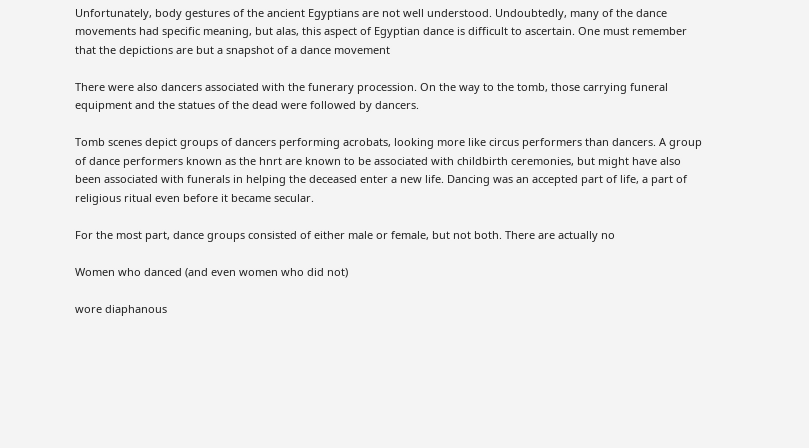Unfortunately, body gestures of the ancient Egyptians are not well understood. Undoubtedly, many of the dance movements had specific meaning, but alas, this aspect of Egyptian dance is difficult to ascertain. One must remember that the depictions are but a snapshot of a dance movement

There were also dancers associated with the funerary procession. On the way to the tomb, those carrying funeral equipment and the statues of the dead were followed by dancers.

Tomb scenes depict groups of dancers performing acrobats, looking more like circus performers than dancers. A group of dance performers known as the hnrt are known to be associated with childbirth ceremonies, but might have also been associated with funerals in helping the deceased enter a new life. Dancing was an accepted part of life, a part of religious ritual even before it became secular.

For the most part, dance groups consisted of either male or female, but not both. There are actually no

Women who danced (and even women who did not)

wore diaphanous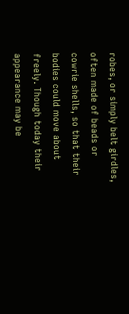robes, or simply belt girdles, often made of beads or cowrie shells, so that their bodies could move about freely. Though today their appearance may be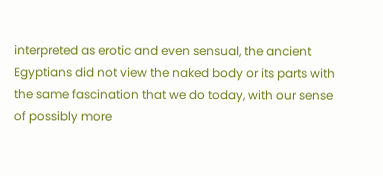interpreted as erotic and even sensual, the ancient Egyptians did not view the naked body or its parts with the same fascination that we do today, with our sense of possibly more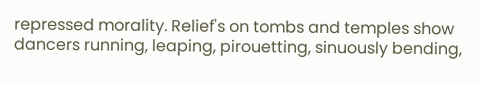repressed morality. Relief's on tombs and temples show dancers running, leaping, pirouetting, sinuously bending,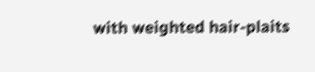with weighted hair-plaits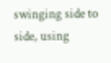swinging side to side, using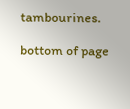tambourines.

bottom of page